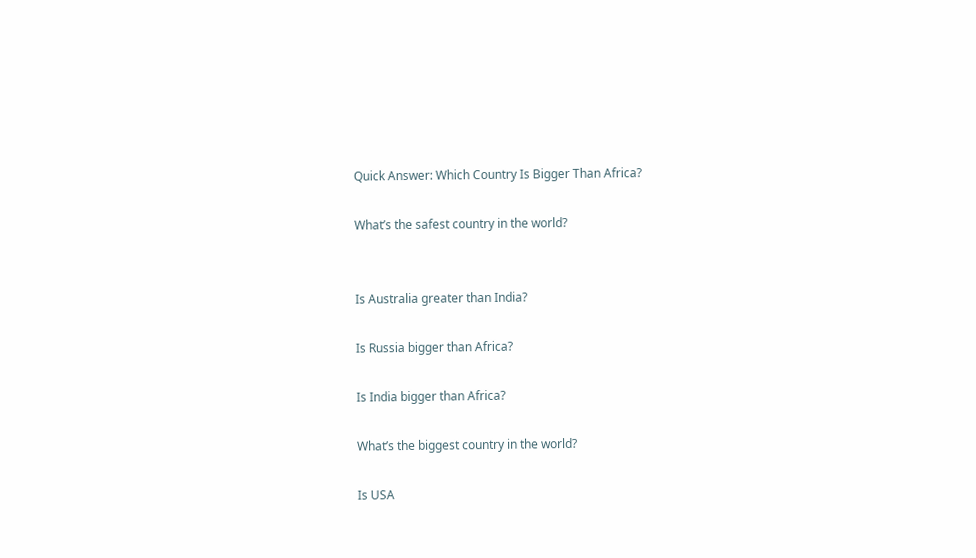Quick Answer: Which Country Is Bigger Than Africa?

What’s the safest country in the world?


Is Australia greater than India?

Is Russia bigger than Africa?

Is India bigger than Africa?

What’s the biggest country in the world?

Is USA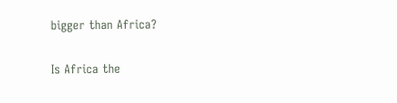bigger than Africa?

Is Africa the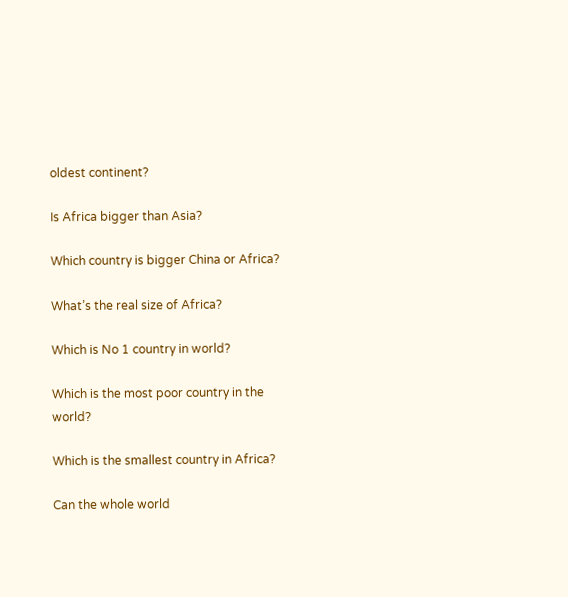oldest continent?

Is Africa bigger than Asia?

Which country is bigger China or Africa?

What’s the real size of Africa?

Which is No 1 country in world?

Which is the most poor country in the world?

Which is the smallest country in Africa?

Can the whole world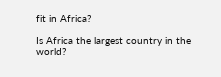fit in Africa?

Is Africa the largest country in the world?